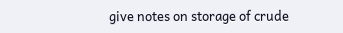give notes on storage of crude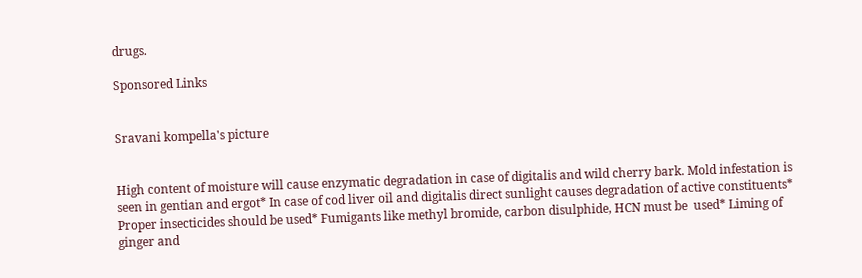drugs.

Sponsored Links


Sravani kompella's picture


High content of moisture will cause enzymatic degradation in case of digitalis and wild cherry bark. Mold infestation is seen in gentian and ergot* In case of cod liver oil and digitalis direct sunlight causes degradation of active constituents* Proper insecticides should be used* Fumigants like methyl bromide, carbon disulphide, HCN must be  used* Liming of ginger and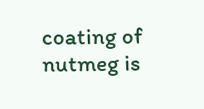coating of nutmeg is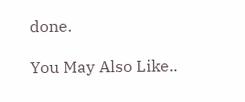done.

You May Also Like..